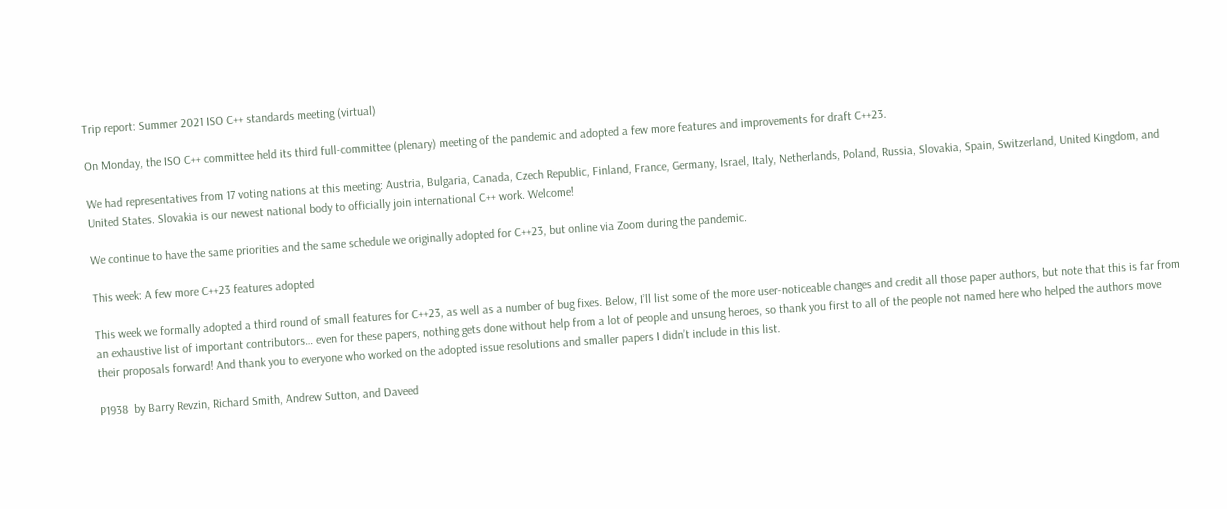Trip report: Summer 2021 ISO C++ standards meeting (virtual)

On Monday, the ISO C++ committee held its third full-committee (plenary) meeting of the pandemic and adopted a few more features and improvements for draft C++23.

We had representatives from 17 voting nations at this meeting: Austria, Bulgaria, Canada, Czech Republic, Finland, France, Germany, Israel, Italy, Netherlands, Poland, Russia, Slovakia, Spain, Switzerland, United Kingdom, and United States. Slovakia is our newest national body to officially join international C++ work. Welcome!

We continue to have the same priorities and the same schedule we originally adopted for C++23, but online via Zoom during the pandemic.

This week: A few more C++23 features adopted

This week we formally adopted a third round of small features for C++23, as well as a number of bug fixes. Below, I’ll list some of the more user-noticeable changes and credit all those paper authors, but note that this is far from an exhaustive list of important contributors… even for these papers, nothing gets done without help from a lot of people and unsung heroes, so thank you first to all of the people not named here who helped the authors move their proposals forward! And thank you to everyone who worked on the adopted issue resolutions and smaller papers I didn’t include in this list.

P1938  by Barry Revzin, Richard Smith, Andrew Sutton, and Daveed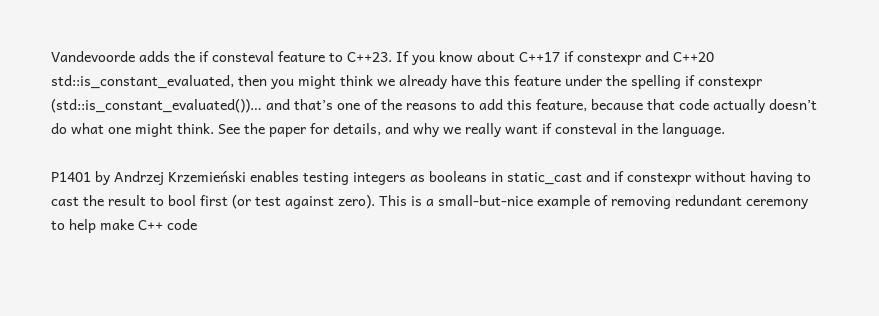Vandevoorde adds the if consteval feature to C++23. If you know about C++17 if constexpr and C++20 std::is_constant_evaluated, then you might think we already have this feature under the spelling if constexpr (std::is_constant_evaluated())… and that’s one of the reasons to add this feature, because that code actually doesn’t do what one might think. See the paper for details, and why we really want if consteval in the language.

P1401 by Andrzej Krzemieński enables testing integers as booleans in static_cast and if constexpr without having to cast the result to bool first (or test against zero). This is a small-but-nice example of removing redundant ceremony to help make C++ code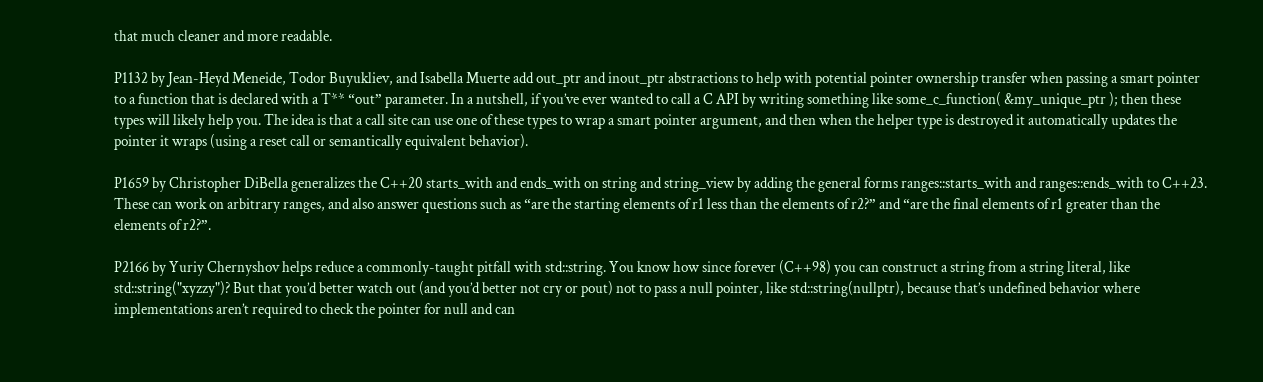that much cleaner and more readable.

P1132 by Jean-Heyd Meneide, Todor Buyukliev, and Isabella Muerte add out_ptr and inout_ptr abstractions to help with potential pointer ownership transfer when passing a smart pointer to a function that is declared with a T** “out” parameter. In a nutshell, if you’ve ever wanted to call a C API by writing something like some_c_function( &my_unique_ptr ); then these types will likely help you. The idea is that a call site can use one of these types to wrap a smart pointer argument, and then when the helper type is destroyed it automatically updates the pointer it wraps (using a reset call or semantically equivalent behavior).

P1659 by Christopher DiBella generalizes the C++20 starts_with and ends_with on string and string_view by adding the general forms ranges::starts_with and ranges::ends_with to C++23. These can work on arbitrary ranges, and also answer questions such as “are the starting elements of r1 less than the elements of r2?” and “are the final elements of r1 greater than the elements of r2?”.

P2166 by Yuriy Chernyshov helps reduce a commonly-taught pitfall with std::string. You know how since forever (C++98) you can construct a string from a string literal, like std::string("xyzzy")? But that you’d better watch out (and you’d better not cry or pout) not to pass a null pointer, like std::string(nullptr), because that’s undefined behavior where implementations aren’t required to check the pointer for null and can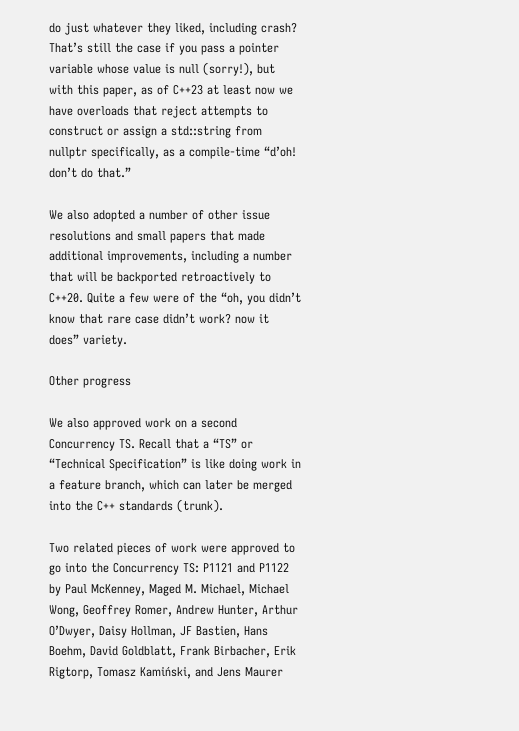do just whatever they liked, including crash? That’s still the case if you pass a pointer variable whose value is null (sorry!), but with this paper, as of C++23 at least now we have overloads that reject attempts to construct or assign a std::string from nullptr specifically, as a compile-time “d’oh! don’t do that.”

We also adopted a number of other issue resolutions and small papers that made additional improvements, including a number that will be backported retroactively to C++20. Quite a few were of the “oh, you didn’t know that rare case didn’t work? now it does” variety.

Other progress

We also approved work on a second Concurrency TS. Recall that a “TS” or “Technical Specification” is like doing work in a feature branch, which can later be merged into the C++ standards (trunk).

Two related pieces of work were approved to go into the Concurrency TS: P1121 and P1122 by Paul McKenney, Maged M. Michael, Michael Wong, Geoffrey Romer, Andrew Hunter, Arthur O’Dwyer, Daisy Hollman, JF Bastien, Hans Boehm, David Goldblatt, Frank Birbacher, Erik Rigtorp, Tomasz Kamiński, and Jens Maurer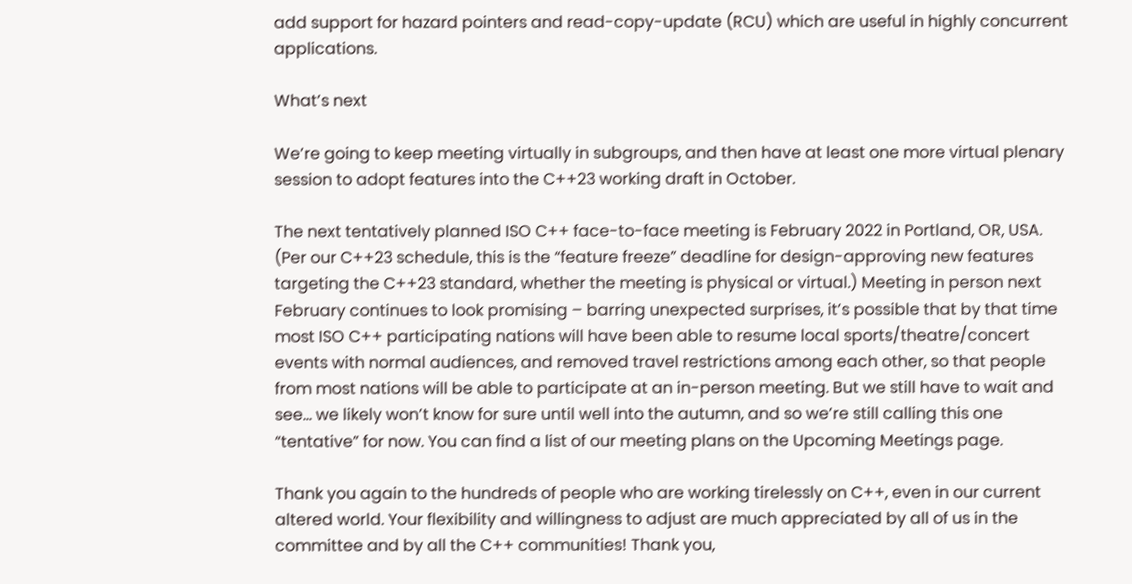add support for hazard pointers and read-copy-update (RCU) which are useful in highly concurrent applications.

What’s next

We’re going to keep meeting virtually in subgroups, and then have at least one more virtual plenary session to adopt features into the C++23 working draft in October.

The next tentatively planned ISO C++ face-to-face meeting is February 2022 in Portland, OR, USA. (Per our C++23 schedule, this is the “feature freeze” deadline for design-approving new features targeting the C++23 standard, whether the meeting is physical or virtual.) Meeting in person next February continues to look promising – barring unexpected surprises, it’s possible that by that time most ISO C++ participating nations will have been able to resume local sports/theatre/concert events with normal audiences, and removed travel restrictions among each other, so that people from most nations will be able to participate at an in-person meeting. But we still have to wait and see… we likely won’t know for sure until well into the autumn, and so we’re still calling this one “tentative” for now. You can find a list of our meeting plans on the Upcoming Meetings page.

Thank you again to the hundreds of people who are working tirelessly on C++, even in our current altered world. Your flexibility and willingness to adjust are much appreciated by all of us in the committee and by all the C++ communities! Thank you,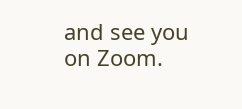and see you on Zoom.